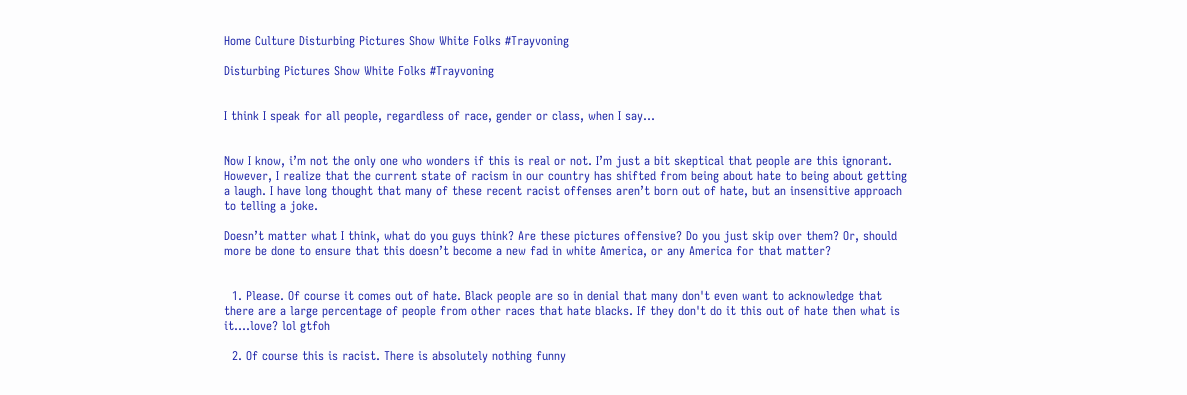Home Culture Disturbing Pictures Show White Folks #Trayvoning

Disturbing Pictures Show White Folks #Trayvoning


I think I speak for all people, regardless of race, gender or class, when I say…


Now I know, i’m not the only one who wonders if this is real or not. I’m just a bit skeptical that people are this ignorant. However, I realize that the current state of racism in our country has shifted from being about hate to being about getting a laugh. I have long thought that many of these recent racist offenses aren’t born out of hate, but an insensitive approach to telling a joke.

Doesn’t matter what I think, what do you guys think? Are these pictures offensive? Do you just skip over them? Or, should more be done to ensure that this doesn’t become a new fad in white America, or any America for that matter?


  1. Please. Of course it comes out of hate. Black people are so in denial that many don't even want to acknowledge that there are a large percentage of people from other races that hate blacks. If they don't do it this out of hate then what is it….love? lol gtfoh

  2. Of course this is racist. There is absolutely nothing funny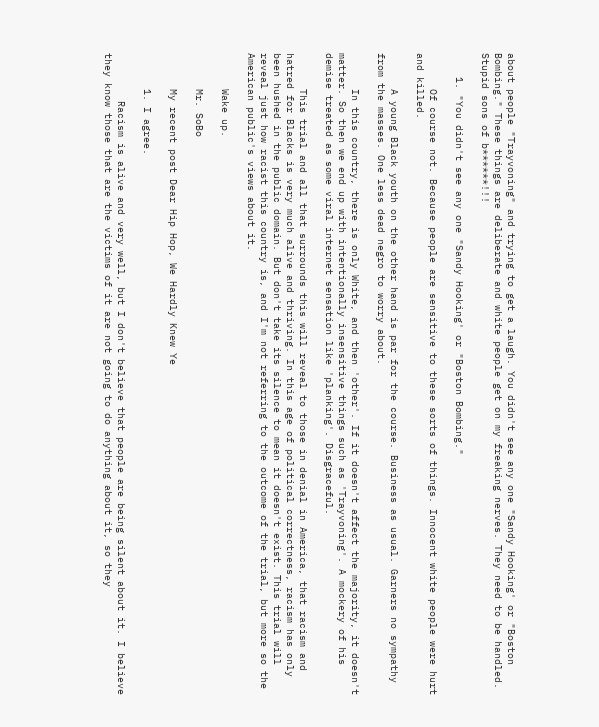about people "Trayvoning" and trying to get a laugh. You didn't see any one "Sandy Hooking' or "Boston Bombing." These things are deliberate and white people get on my freaking nerves. They need to be handled. Stupid sons of b******!!!

    1. "You didn't see any one "Sandy Hooking' or "Boston Bombing."

      Of course not. Because people are sensitive to these sorts of things. Innocent white people were hurt and killed.

      A young Black youth on the other hand is par for the course. Business as usual. Garners no sympathy from the masses. One less dead negro to worry about.

      In this country, there is only White, and then 'other'. If it doesn't affect the majority, it doesn't matter. So then we end up with intentionally insensitive things such as 'Trayvoning'. A mockery of his demise treated as some viral internet sensation like 'planking'. Disgraceful.

      This trial and all that surrounds this will reveal to those in denial in America, that racism and hatred for Blacks is very much alive and thriving. In this age of political correctness, racism has only been hushed in the public domain. But don't take its silence to mean it doesn't exist. This trial will reveal just how racist this country is, and I'm not referring to the outcome of the trial, but more so the American public's views about it.

      Wake up.

      Mr. SoBo

      My recent post Dear Hip Hop, We Hardly Knew Ye

      1. I agree.

        Racism is alive and very well, but I don't believe that people are being silent about it. I believe they know those that are the victims of it are not going to do anything about it, so they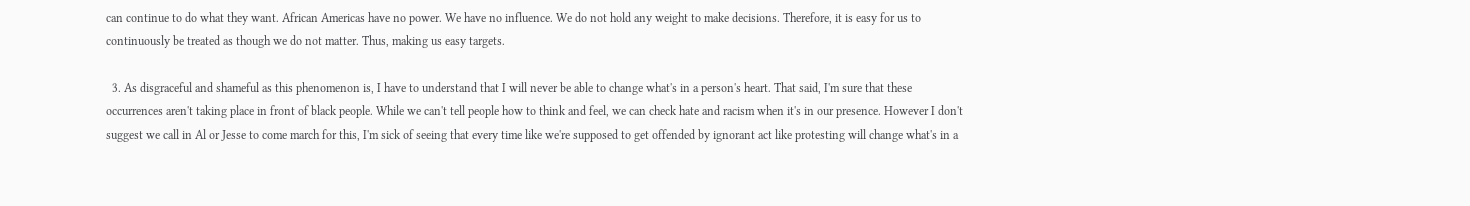can continue to do what they want. African Americas have no power. We have no influence. We do not hold any weight to make decisions. Therefore, it is easy for us to continuously be treated as though we do not matter. Thus, making us easy targets.

  3. As disgraceful and shameful as this phenomenon is, I have to understand that I will never be able to change what's in a person's heart. That said, I'm sure that these occurrences aren't taking place in front of black people. While we can't tell people how to think and feel, we can check hate and racism when it's in our presence. However I don't suggest we call in Al or Jesse to come march for this, I'm sick of seeing that every time like we're supposed to get offended by ignorant act like protesting will change what's in a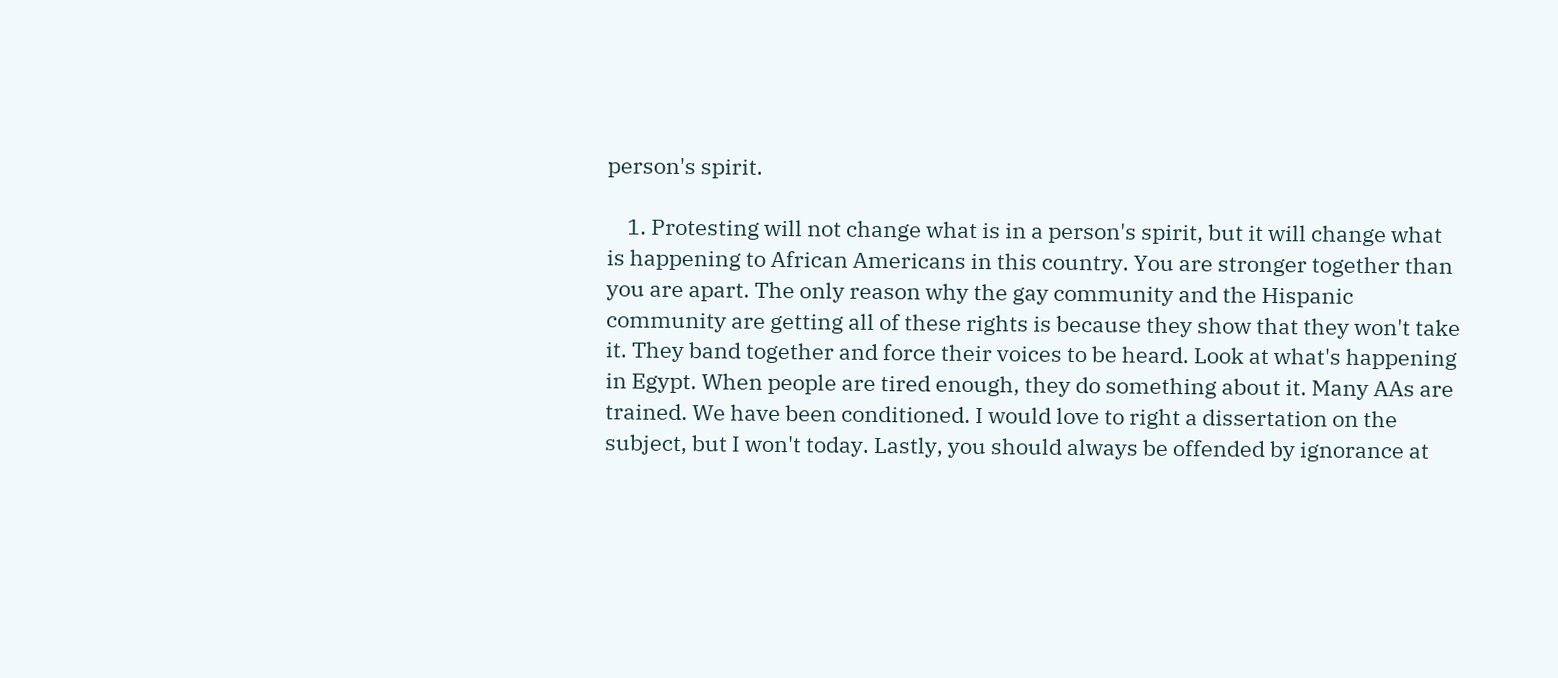person's spirit.

    1. Protesting will not change what is in a person's spirit, but it will change what is happening to African Americans in this country. You are stronger together than you are apart. The only reason why the gay community and the Hispanic community are getting all of these rights is because they show that they won't take it. They band together and force their voices to be heard. Look at what's happening in Egypt. When people are tired enough, they do something about it. Many AAs are trained. We have been conditioned. I would love to right a dissertation on the subject, but I won't today. Lastly, you should always be offended by ignorance at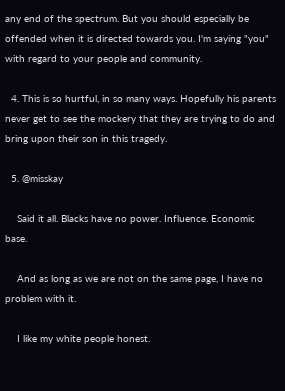any end of the spectrum. But you should especially be offended when it is directed towards you. I'm saying "you" with regard to your people and community.

  4. This is so hurtful, in so many ways. Hopefully his parents never get to see the mockery that they are trying to do and bring upon their son in this tragedy.

  5. @misskay

    Said it all. Blacks have no power. Influence. Economic base.

    And as long as we are not on the same page, I have no problem with it.

    I like my white people honest.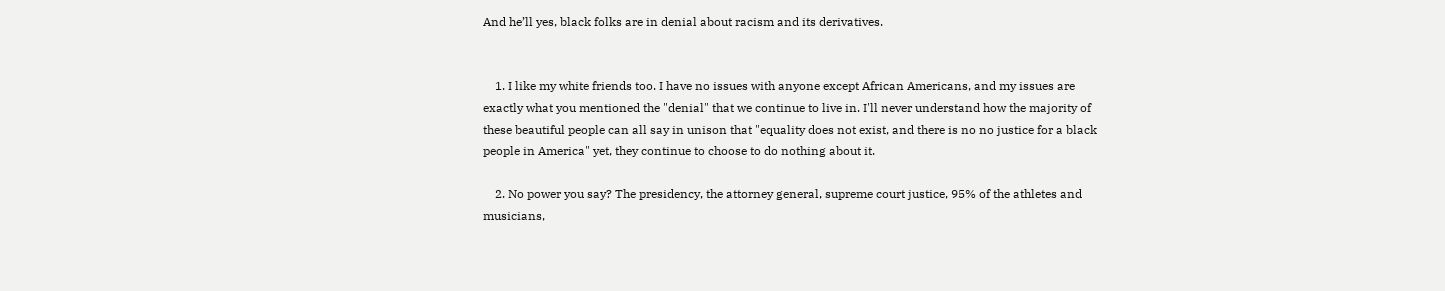And he’ll yes, black folks are in denial about racism and its derivatives.


    1. I like my white friends too. I have no issues with anyone except African Americans, and my issues are exactly what you mentioned the "denial" that we continue to live in. I'll never understand how the majority of these beautiful people can all say in unison that "equality does not exist, and there is no no justice for a black people in America" yet, they continue to choose to do nothing about it.

    2. No power you say? The presidency, the attorney general, supreme court justice, 95% of the athletes and musicians,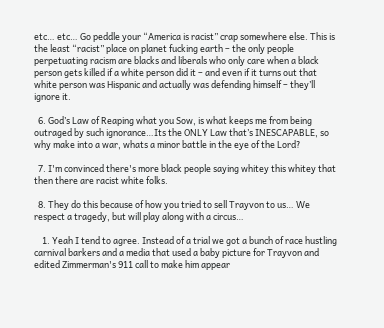etc… etc… Go peddle your “America is racist” crap somewhere else. This is the least “racist” place on planet fucking earth – the only people perpetuating racism are blacks and liberals who only care when a black person gets killed if a white person did it – and even if it turns out that white person was Hispanic and actually was defending himself – they’ll ignore it.

  6. God’s Law of Reaping what you Sow, is what keeps me from being outraged by such ignorance…Its the ONLY Law that’s INESCAPABLE, so why make into a war, whats a minor battle in the eye of the Lord?

  7. I'm convinced there's more black people saying whitey this whitey that then there are racist white folks.

  8. They do this because of how you tried to sell Trayvon to us… We respect a tragedy, but will play along with a circus…

    1. Yeah I tend to agree. Instead of a trial we got a bunch of race hustling carnival barkers and a media that used a baby picture for Trayvon and edited Zimmerman's 911 call to make him appear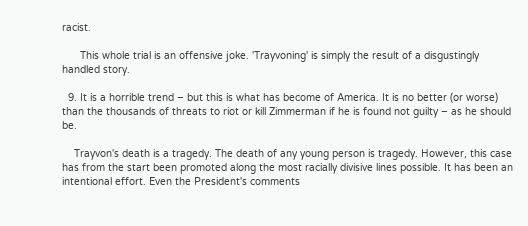racist.

      This whole trial is an offensive joke. 'Trayvoning' is simply the result of a disgustingly handled story.

  9. It is a horrible trend – but this is what has become of America. It is no better (or worse) than the thousands of threats to riot or kill Zimmerman if he is found not guilty – as he should be.

    Trayvon's death is a tragedy. The death of any young person is tragedy. However, this case has from the start been promoted along the most racially divisive lines possible. It has been an intentional effort. Even the President's comments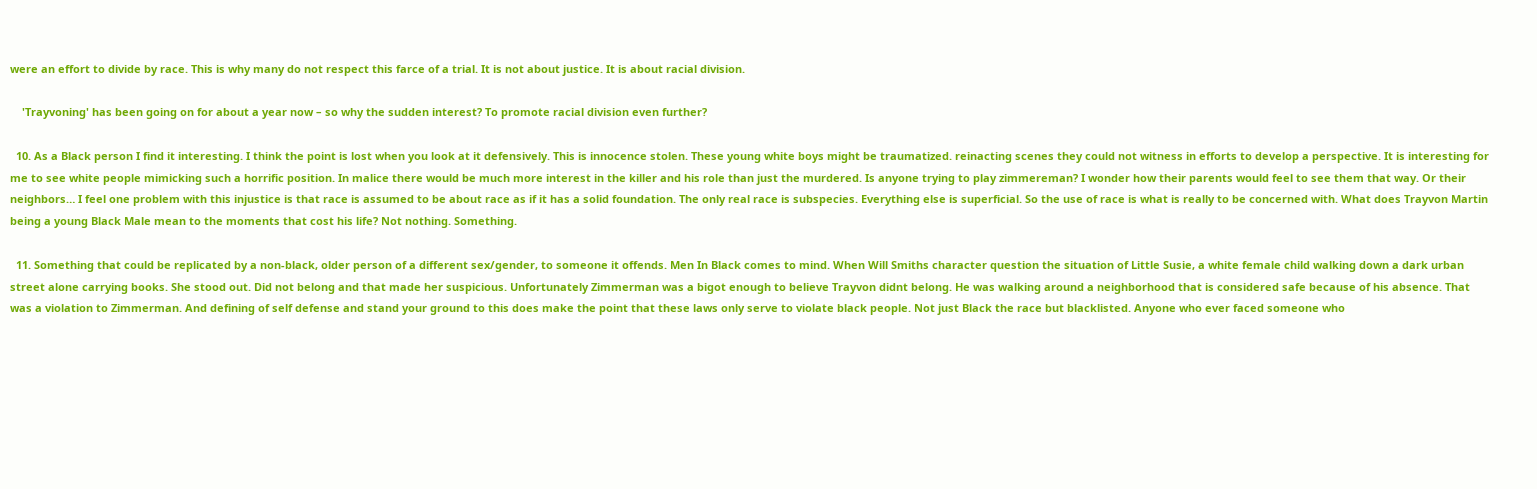were an effort to divide by race. This is why many do not respect this farce of a trial. It is not about justice. It is about racial division.

    'Trayvoning' has been going on for about a year now – so why the sudden interest? To promote racial division even further?

  10. As a Black person I find it interesting. I think the point is lost when you look at it defensively. This is innocence stolen. These young white boys might be traumatized. reinacting scenes they could not witness in efforts to develop a perspective. It is interesting for me to see white people mimicking such a horrific position. In malice there would be much more interest in the killer and his role than just the murdered. Is anyone trying to play zimmereman? I wonder how their parents would feel to see them that way. Or their neighbors… I feel one problem with this injustice is that race is assumed to be about race as if it has a solid foundation. The only real race is subspecies. Everything else is superficial. So the use of race is what is really to be concerned with. What does Trayvon Martin being a young Black Male mean to the moments that cost his life? Not nothing. Something.

  11. Something that could be replicated by a non-black, older person of a different sex/gender, to someone it offends. Men In Black comes to mind. When Will Smiths character question the situation of Little Susie, a white female child walking down a dark urban street alone carrying books. She stood out. Did not belong and that made her suspicious. Unfortunately Zimmerman was a bigot enough to believe Trayvon didnt belong. He was walking around a neighborhood that is considered safe because of his absence. That was a violation to Zimmerman. And defining of self defense and stand your ground to this does make the point that these laws only serve to violate black people. Not just Black the race but blacklisted. Anyone who ever faced someone who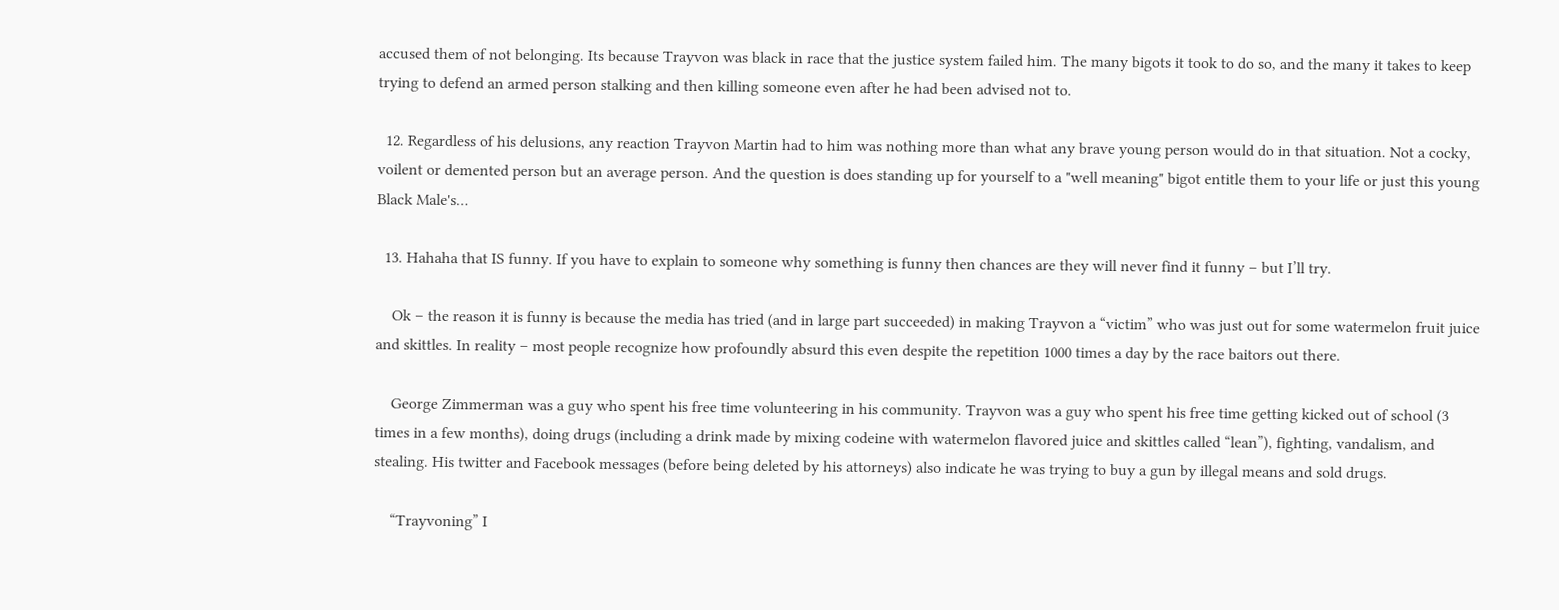accused them of not belonging. Its because Trayvon was black in race that the justice system failed him. The many bigots it took to do so, and the many it takes to keep trying to defend an armed person stalking and then killing someone even after he had been advised not to.

  12. Regardless of his delusions, any reaction Trayvon Martin had to him was nothing more than what any brave young person would do in that situation. Not a cocky, voilent or demented person but an average person. And the question is does standing up for yourself to a "well meaning" bigot entitle them to your life or just this young Black Male's…

  13. Hahaha that IS funny. If you have to explain to someone why something is funny then chances are they will never find it funny – but I’ll try.

    Ok – the reason it is funny is because the media has tried (and in large part succeeded) in making Trayvon a “victim” who was just out for some watermelon fruit juice and skittles. In reality – most people recognize how profoundly absurd this even despite the repetition 1000 times a day by the race baitors out there.

    George Zimmerman was a guy who spent his free time volunteering in his community. Trayvon was a guy who spent his free time getting kicked out of school (3 times in a few months), doing drugs (including a drink made by mixing codeine with watermelon flavored juice and skittles called “lean”), fighting, vandalism, and stealing. His twitter and Facebook messages (before being deleted by his attorneys) also indicate he was trying to buy a gun by illegal means and sold drugs.

    “Trayvoning” I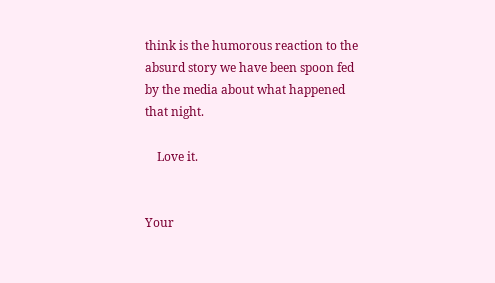think is the humorous reaction to the absurd story we have been spoon fed by the media about what happened that night.

    Love it.


Your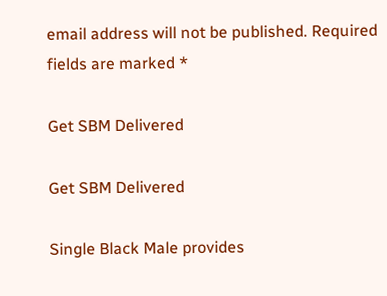email address will not be published. Required fields are marked *

Get SBM Delivered

Get SBM Delivered

Single Black Male provides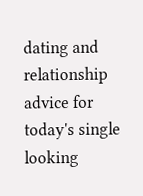dating and relationship
advice for today's single looking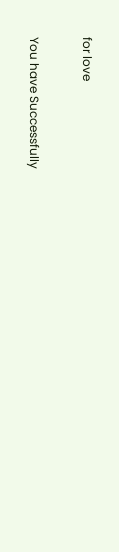for love

You have Successfully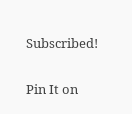Subscribed!

Pin It on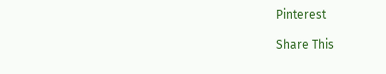Pinterest

Share This